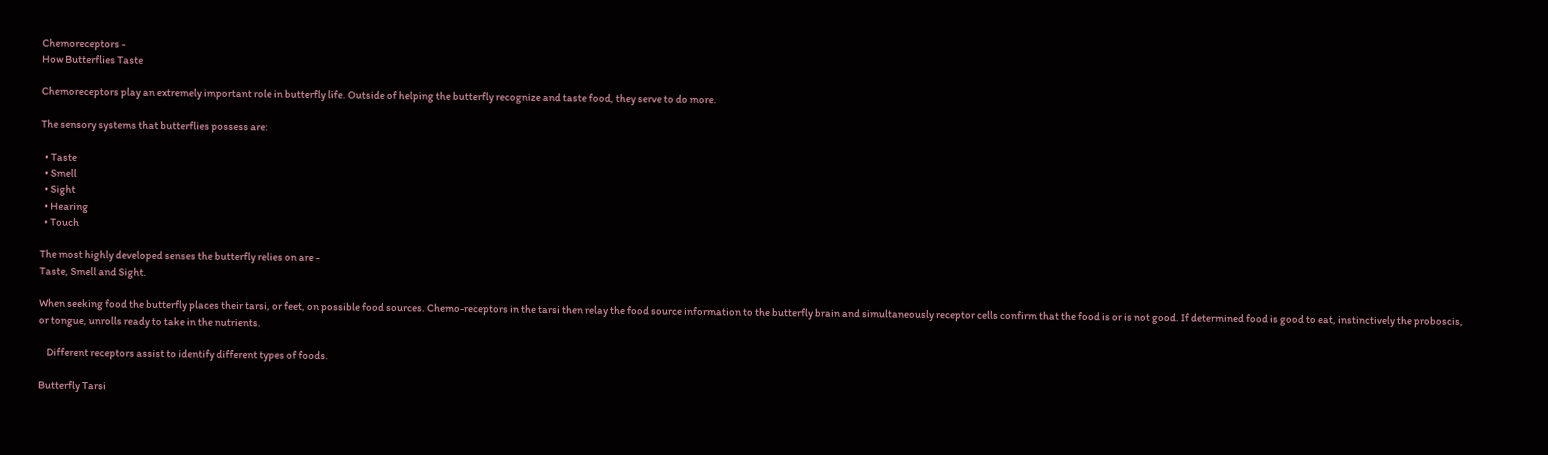Chemoreceptors -
How Butterflies Taste

Chemoreceptors play an extremely important role in butterfly life. Outside of helping the butterfly recognize and taste food, they serve to do more.

The sensory systems that butterflies possess are:

  • Taste
  • Smell
  • Sight
  • Hearing
  • Touch

The most highly developed senses the butterfly relies on are -
Taste, Smell and Sight.

When seeking food the butterfly places their tarsi, or feet, on possible food sources. Chemo-receptors in the tarsi then relay the food source information to the butterfly brain and simultaneously receptor cells confirm that the food is or is not good. If determined food is good to eat, instinctively the proboscis, or tongue, unrolls ready to take in the nutrients.

    Different receptors assist to identify different types of foods.

Butterfly Tarsi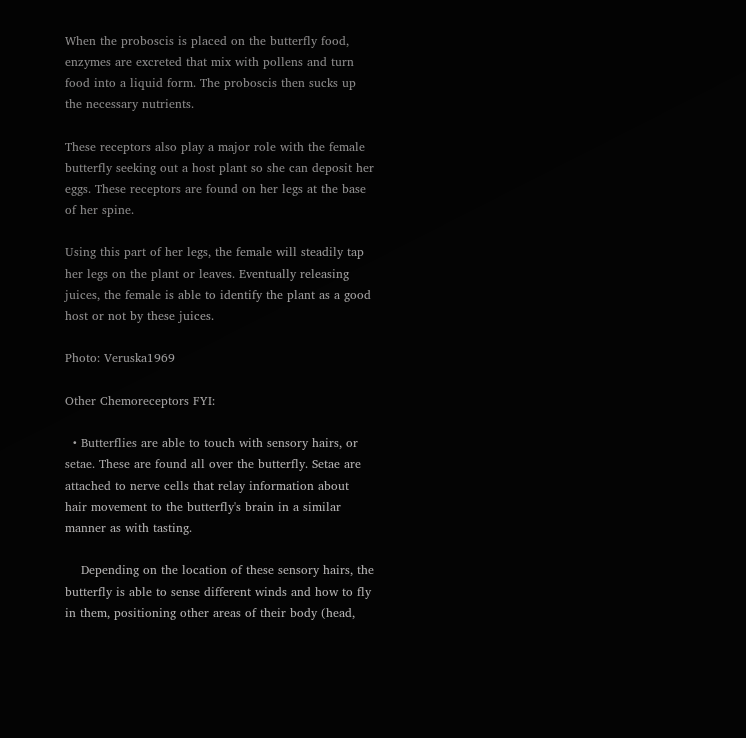When the proboscis is placed on the butterfly food, enzymes are excreted that mix with pollens and turn food into a liquid form. The proboscis then sucks up the necessary nutrients.

These receptors also play a major role with the female butterfly seeking out a host plant so she can deposit her eggs. These receptors are found on her legs at the base of her spine.

Using this part of her legs, the female will steadily tap her legs on the plant or leaves. Eventually releasing juices, the female is able to identify the plant as a good host or not by these juices.

Photo: Veruska1969

Other Chemoreceptors FYI:

  • Butterflies are able to touch with sensory hairs, or setae. These are found all over the butterfly. Setae are attached to nerve cells that relay information about hair movement to the butterfly's brain in a similar manner as with tasting.

    Depending on the location of these sensory hairs, the butterfly is able to sense different winds and how to fly in them, positioning other areas of their body (head,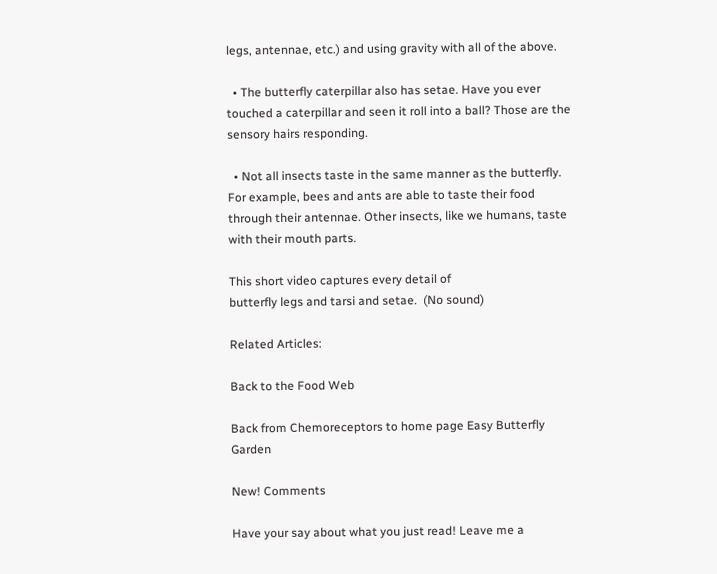legs, antennae, etc.) and using gravity with all of the above.

  • The butterfly caterpillar also has setae. Have you ever touched a caterpillar and seen it roll into a ball? Those are the sensory hairs responding.

  • Not all insects taste in the same manner as the butterfly. For example, bees and ants are able to taste their food through their antennae. Other insects, like we humans, taste with their mouth parts.

This short video captures every detail of
butterfly legs and tarsi and setae.  (No sound)

Related Articles:

Back to the Food Web

Back from Chemoreceptors to home page Easy Butterfly Garden

New! Comments

Have your say about what you just read! Leave me a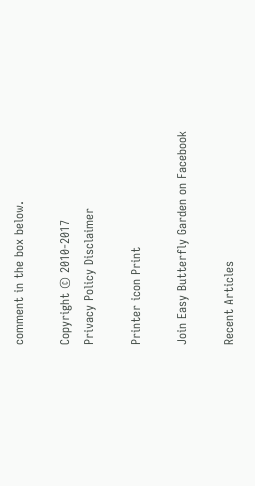comment in the box below.

Copyright © 2010-2017
Privacy Policy Disclaimer

Printer icon Print

Join Easy Butterfly Garden on Facebook

Recent Articles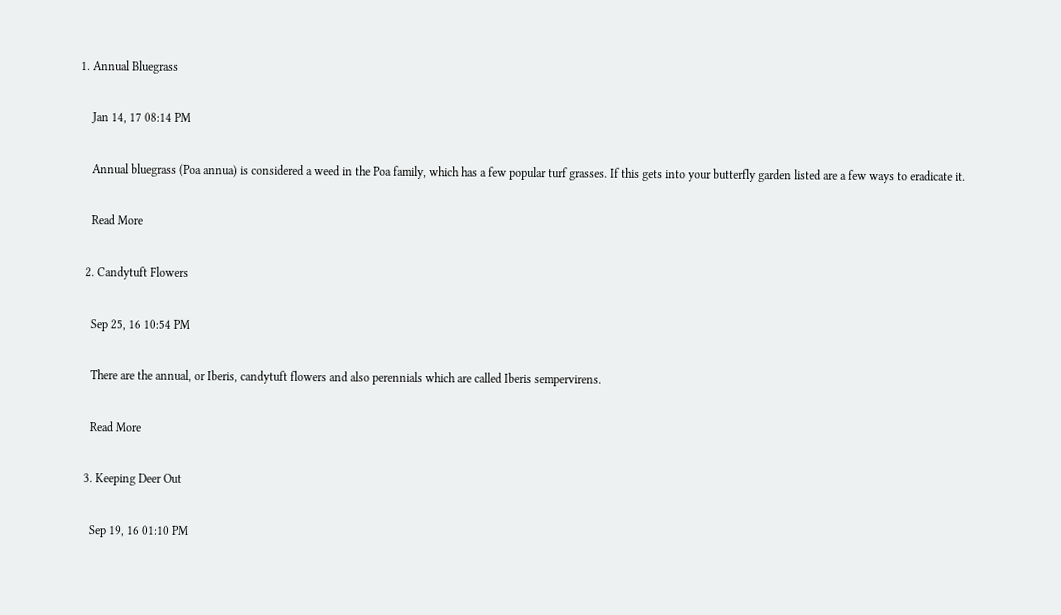1. Annual Bluegrass

    Jan 14, 17 08:14 PM

    Annual bluegrass (Poa annua) is considered a weed in the Poa family, which has a few popular turf grasses. If this gets into your butterfly garden listed are a few ways to eradicate it.

    Read More

  2. Candytuft Flowers

    Sep 25, 16 10:54 PM

    There are the annual, or Iberis, candytuft flowers and also perennials which are called Iberis sempervirens.

    Read More

  3. Keeping Deer Out

    Sep 19, 16 01:10 PM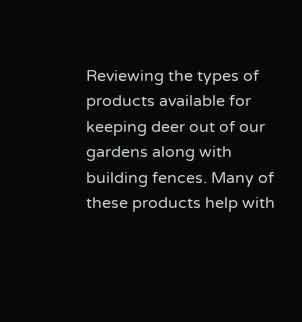Reviewing the types of products available for keeping deer out of our gardens along with building fences. Many of these products help with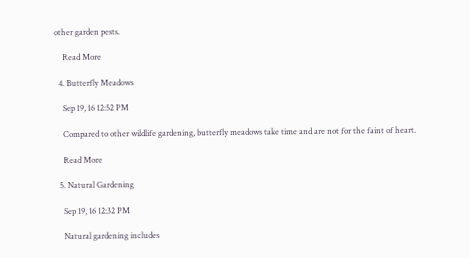other garden pests.

    Read More

  4. Butterfly Meadows

    Sep 19, 16 12:52 PM

    Compared to other wildlife gardening, butterfly meadows take time and are not for the faint of heart.

    Read More

  5. Natural Gardening

    Sep 19, 16 12:32 PM

    Natural gardening includes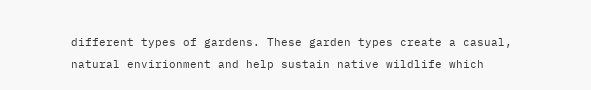different types of gardens. These garden types create a casual, natural envirionment and help sustain native wildlife which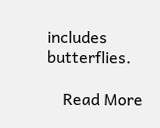includes butterflies.

    Read More